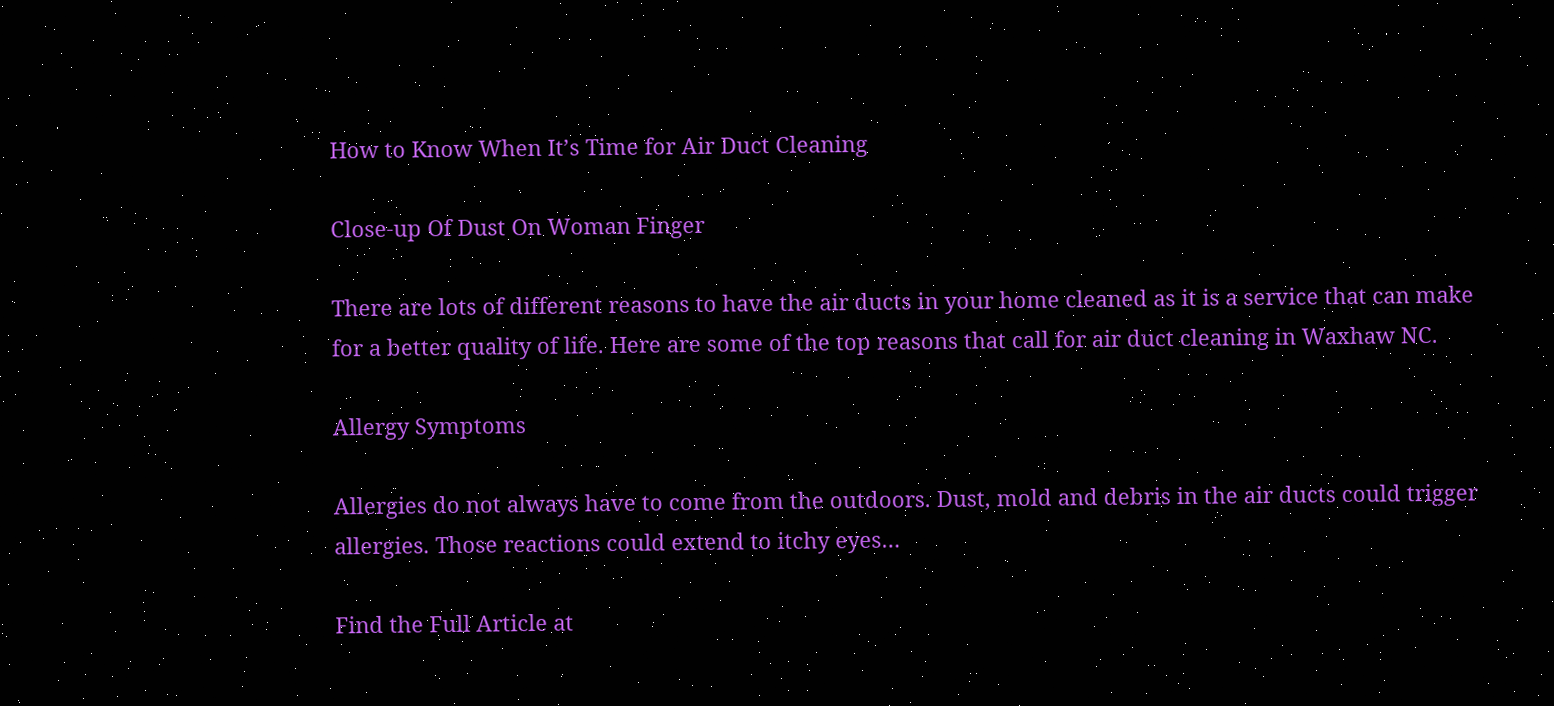How to Know When It’s Time for Air Duct Cleaning

Close-up Of Dust On Woman Finger

There are lots of different reasons to have the air ducts in your home cleaned as it is a service that can make for a better quality of life. Here are some of the top reasons that call for air duct cleaning in Waxhaw NC.

Allergy Symptoms

Allergies do not always have to come from the outdoors. Dust, mold and debris in the air ducts could trigger allergies. Those reactions could extend to itchy eyes…

Find the Full Article at